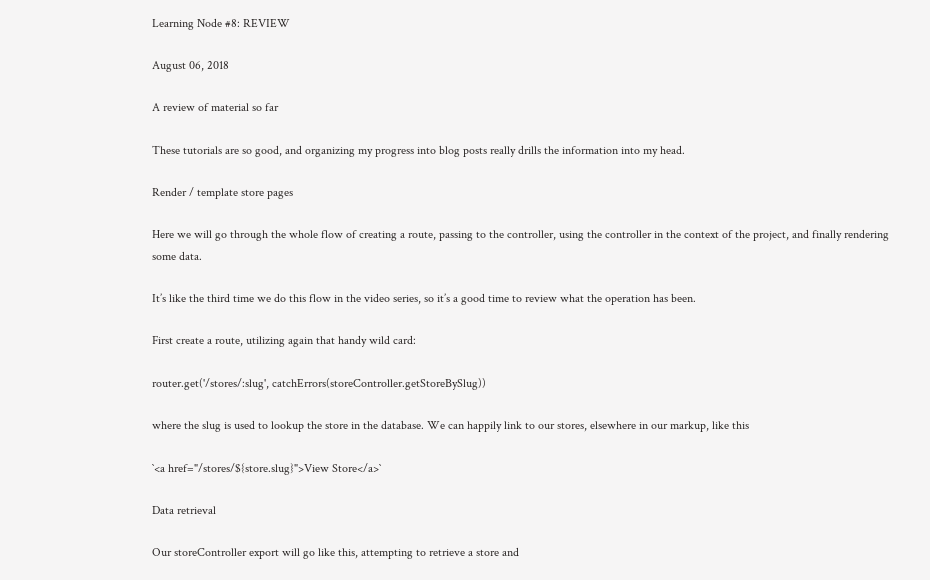Learning Node #8: REVIEW

August 06, 2018

A review of material so far

These tutorials are so good, and organizing my progress into blog posts really drills the information into my head.

Render / template store pages

Here we will go through the whole flow of creating a route, passing to the controller, using the controller in the context of the project, and finally rendering some data.

It’s like the third time we do this flow in the video series, so it’s a good time to review what the operation has been.

First create a route, utilizing again that handy wild card:

router.get('/stores/:slug', catchErrors(storeController.getStoreBySlug))

where the slug is used to lookup the store in the database. We can happily link to our stores, elsewhere in our markup, like this

`<a href="/stores/${store.slug}">View Store</a>`

Data retrieval

Our storeController export will go like this, attempting to retrieve a store and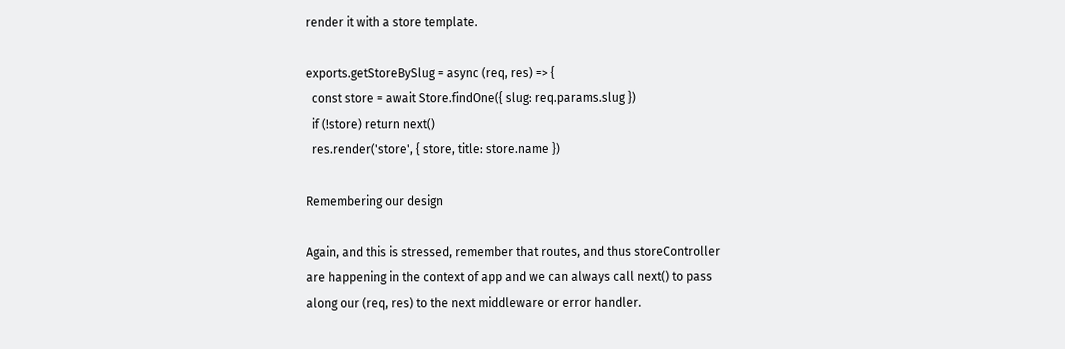render it with a store template.

exports.getStoreBySlug = async (req, res) => {
  const store = await Store.findOne({ slug: req.params.slug })
  if (!store) return next()
  res.render('store', { store, title: store.name })

Remembering our design

Again, and this is stressed, remember that routes, and thus storeController are happening in the context of app and we can always call next() to pass along our (req, res) to the next middleware or error handler.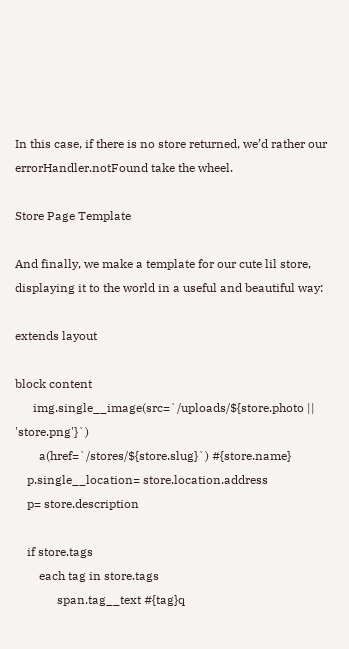In this case, if there is no store returned, we’d rather our errorHandler.notFound take the wheel.

Store Page Template

And finally, we make a template for our cute lil store, displaying it to the world in a useful and beautiful way:

extends layout

block content
      img.single__image(src=`/uploads/${store.photo || 'store.png'}`)
        a(href=`/stores/${store.slug}`) #{store.name}
    p.single__location= store.location.address
    p= store.description

    if store.tags
        each tag in store.tags
              span.tag__text #{tag}q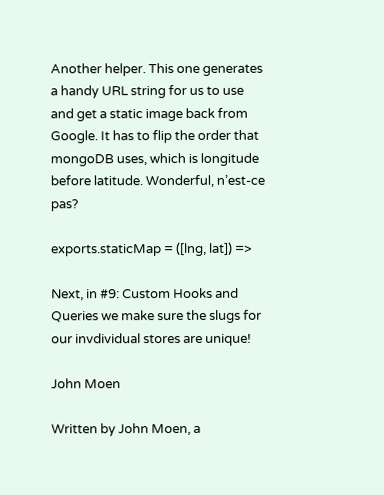Another helper. This one generates a handy URL string for us to use and get a static image back from Google. It has to flip the order that mongoDB uses, which is longitude before latitude. Wonderful, n’est-ce pas?

exports.staticMap = ([lng, lat]) =>

Next, in #9: Custom Hooks and Queries we make sure the slugs for our invdividual stores are unique!

John Moen

Written by John Moen, a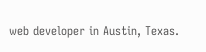web developer in Austin, Texas.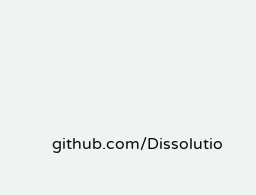github.com/Dissolutio